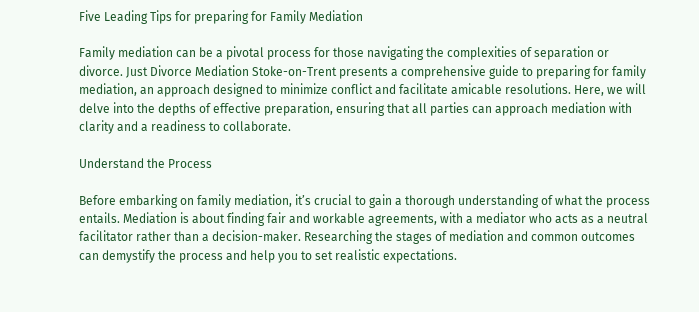Five Leading Tips for preparing for Family Mediation

Family mediation can be a pivotal process for those navigating the complexities of separation or divorce. Just Divorce Mediation Stoke-on-Trent presents a comprehensive guide to preparing for family mediation, an approach designed to minimize conflict and facilitate amicable resolutions. Here, we will delve into the depths of effective preparation, ensuring that all parties can approach mediation with clarity and a readiness to collaborate.

Understand the Process

Before embarking on family mediation, it’s crucial to gain a thorough understanding of what the process entails. Mediation is about finding fair and workable agreements, with a mediator who acts as a neutral facilitator rather than a decision-maker. Researching the stages of mediation and common outcomes can demystify the process and help you to set realistic expectations.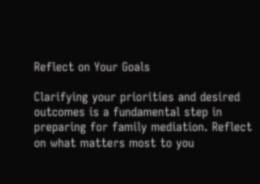Reflect on Your Goals

Clarifying your priorities and desired outcomes is a fundamental step in preparing for family mediation. Reflect on what matters most to you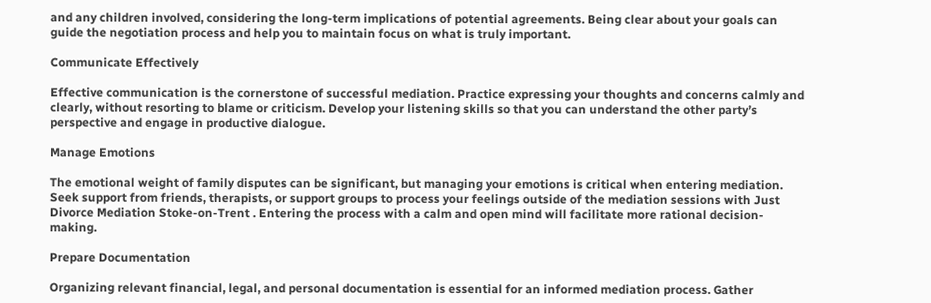and any children involved, considering the long-term implications of potential agreements. Being clear about your goals can guide the negotiation process and help you to maintain focus on what is truly important.

Communicate Effectively

Effective communication is the cornerstone of successful mediation. Practice expressing your thoughts and concerns calmly and clearly, without resorting to blame or criticism. Develop your listening skills so that you can understand the other party’s perspective and engage in productive dialogue.

Manage Emotions

The emotional weight of family disputes can be significant, but managing your emotions is critical when entering mediation. Seek support from friends, therapists, or support groups to process your feelings outside of the mediation sessions with Just Divorce Mediation Stoke-on-Trent . Entering the process with a calm and open mind will facilitate more rational decision-making.

Prepare Documentation

Organizing relevant financial, legal, and personal documentation is essential for an informed mediation process. Gather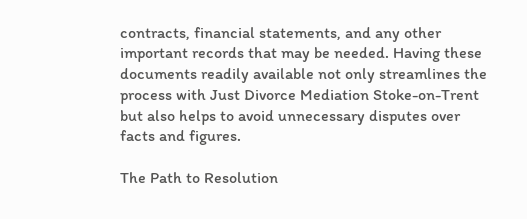contracts, financial statements, and any other important records that may be needed. Having these documents readily available not only streamlines the process with Just Divorce Mediation Stoke-on-Trent but also helps to avoid unnecessary disputes over facts and figures.

The Path to Resolution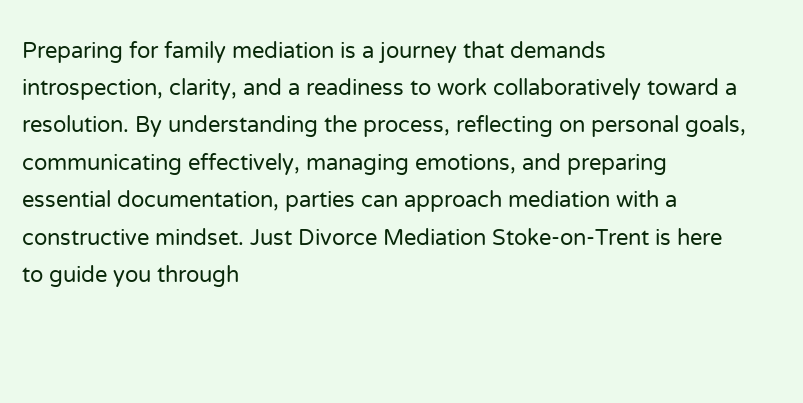Preparing for family mediation is a journey that demands introspection, clarity, and a readiness to work collaboratively toward a resolution. By understanding the process, reflecting on personal goals, communicating effectively, managing emotions, and preparing essential documentation, parties can approach mediation with a constructive mindset. Just Divorce Mediation Stoke-on-Trent is here to guide you through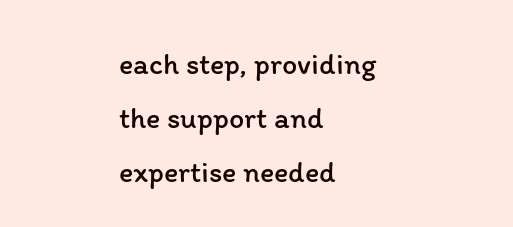each step, providing the support and expertise needed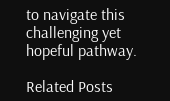to navigate this challenging yet hopeful pathway.

Related Posts